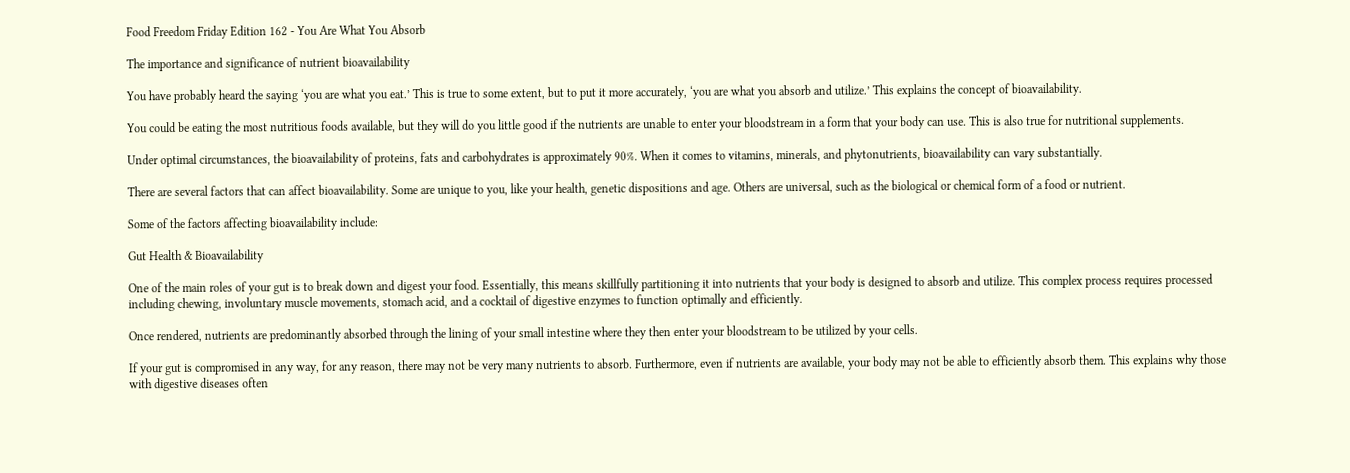Food Freedom Friday Edition 162 - You Are What You Absorb

The importance and significance of nutrient bioavailability

You have probably heard the saying ‘you are what you eat.’ This is true to some extent, but to put it more accurately, ‘you are what you absorb and utilize.’ This explains the concept of bioavailability.

You could be eating the most nutritious foods available, but they will do you little good if the nutrients are unable to enter your bloodstream in a form that your body can use. This is also true for nutritional supplements.

Under optimal circumstances, the bioavailability of proteins, fats and carbohydrates is approximately 90%. When it comes to vitamins, minerals, and phytonutrients, bioavailability can vary substantially.

There are several factors that can affect bioavailability. Some are unique to you, like your health, genetic dispositions and age. Others are universal, such as the biological or chemical form of a food or nutrient.

Some of the factors affecting bioavailability include:

Gut Health & Bioavailability

One of the main roles of your gut is to break down and digest your food. Essentially, this means skillfully partitioning it into nutrients that your body is designed to absorb and utilize. This complex process requires processed including chewing, involuntary muscle movements, stomach acid, and a cocktail of digestive enzymes to function optimally and efficiently.

Once rendered, nutrients are predominantly absorbed through the lining of your small intestine where they then enter your bloodstream to be utilized by your cells.

If your gut is compromised in any way, for any reason, there may not be very many nutrients to absorb. Furthermore, even if nutrients are available, your body may not be able to efficiently absorb them. This explains why those with digestive diseases often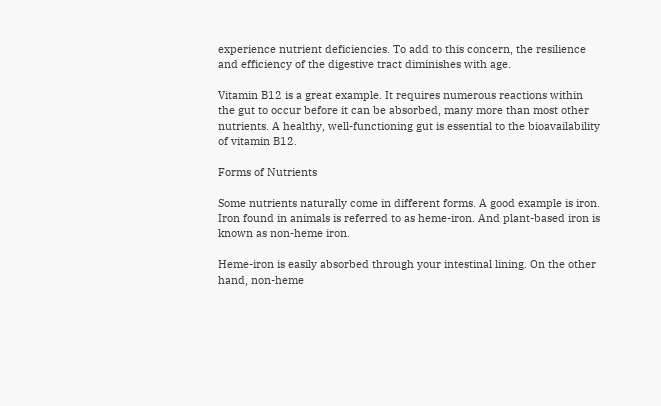experience nutrient deficiencies. To add to this concern, the resilience and efficiency of the digestive tract diminishes with age.

Vitamin B12 is a great example. It requires numerous reactions within the gut to occur before it can be absorbed, many more than most other nutrients. A healthy, well-functioning gut is essential to the bioavailability of vitamin B12.

Forms of Nutrients

Some nutrients naturally come in different forms. A good example is iron. Iron found in animals is referred to as heme-iron. And plant-based iron is known as non-heme iron.

Heme-iron is easily absorbed through your intestinal lining. On the other hand, non-heme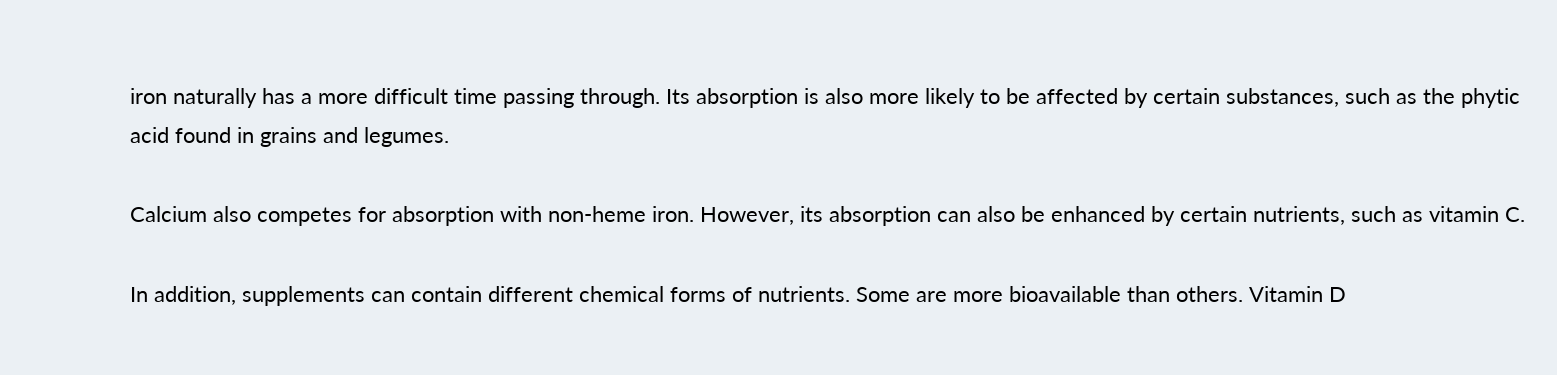iron naturally has a more difficult time passing through. Its absorption is also more likely to be affected by certain substances, such as the phytic acid found in grains and legumes.

Calcium also competes for absorption with non-heme iron. However, its absorption can also be enhanced by certain nutrients, such as vitamin C.

In addition, supplements can contain different chemical forms of nutrients. Some are more bioavailable than others. Vitamin D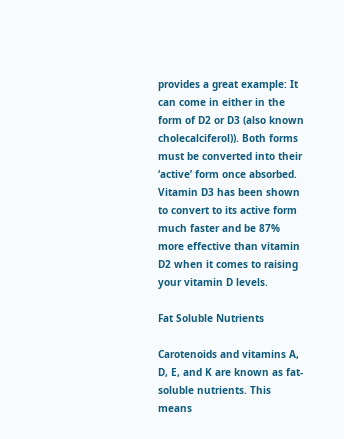provides a great example: It can come in either in the form of D2 or D3 (also known cholecalciferol)). Both forms must be converted into their ‘active’ form once absorbed. Vitamin D3 has been shown to convert to its active form much faster and be 87% more effective than vitamin D2 when it comes to raising your vitamin D levels.

Fat Soluble Nutrients

Carotenoids and vitamins A, D, E, and K are known as fat-soluble nutrients. This means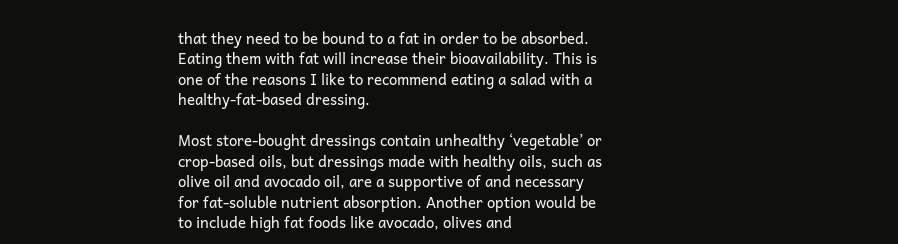that they need to be bound to a fat in order to be absorbed. Eating them with fat will increase their bioavailability. This is one of the reasons I like to recommend eating a salad with a healthy-fat-based dressing.

Most store-bought dressings contain unhealthy ‘vegetable’ or crop-based oils, but dressings made with healthy oils, such as olive oil and avocado oil, are a supportive of and necessary for fat-soluble nutrient absorption. Another option would be to include high fat foods like avocado, olives and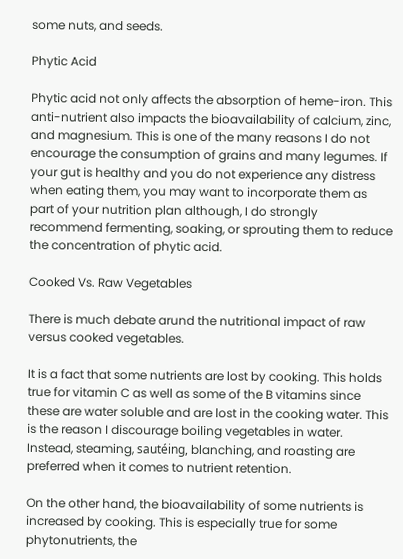some nuts, and seeds.

Phytic Acid

Phytic acid not only affects the absorption of heme-iron. This anti-nutrient also impacts the bioavailability of calcium, zinc, and magnesium. This is one of the many reasons I do not encourage the consumption of grains and many legumes. If your gut is healthy and you do not experience any distress when eating them, you may want to incorporate them as part of your nutrition plan although, I do strongly recommend fermenting, soaking, or sprouting them to reduce the concentration of phytic acid.

Cooked Vs. Raw Vegetables

There is much debate arund the nutritional impact of raw versus cooked vegetables.

It is a fact that some nutrients are lost by cooking. This holds true for vitamin C as well as some of the B vitamins since these are water soluble and are lost in the cooking water. This is the reason I discourage boiling vegetables in water. Instead, steaming, sautéing, blanching, and roasting are preferred when it comes to nutrient retention.

On the other hand, the bioavailability of some nutrients is increased by cooking. This is especially true for some phytonutrients, the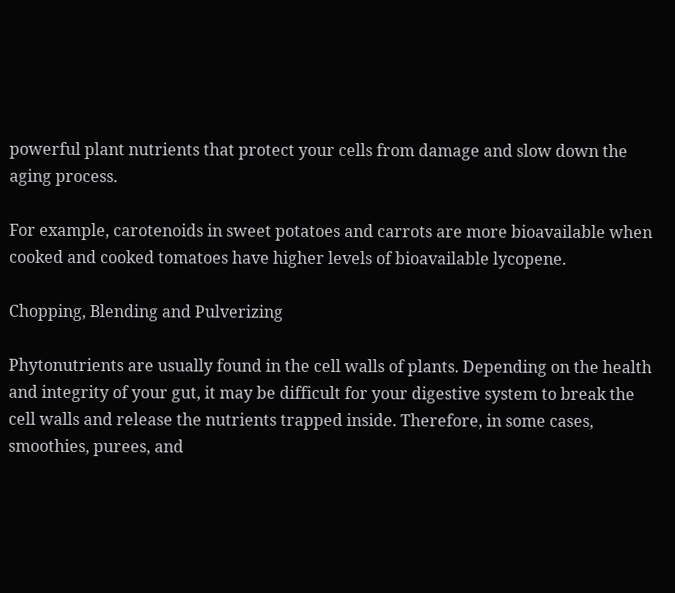powerful plant nutrients that protect your cells from damage and slow down the aging process.

For example, carotenoids in sweet potatoes and carrots are more bioavailable when cooked and cooked tomatoes have higher levels of bioavailable lycopene.

Chopping, Blending and Pulverizing

Phytonutrients are usually found in the cell walls of plants. Depending on the health and integrity of your gut, it may be difficult for your digestive system to break the cell walls and release the nutrients trapped inside. Therefore, in some cases, smoothies, purees, and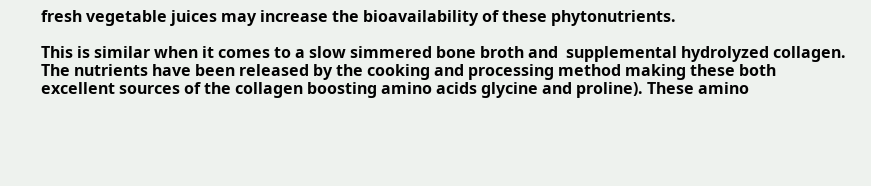fresh vegetable juices may increase the bioavailability of these phytonutrients.

This is similar when it comes to a slow simmered bone broth and  supplemental hydrolyzed collagen. The nutrients have been released by the cooking and processing method making these both excellent sources of the collagen boosting amino acids glycine and proline). These amino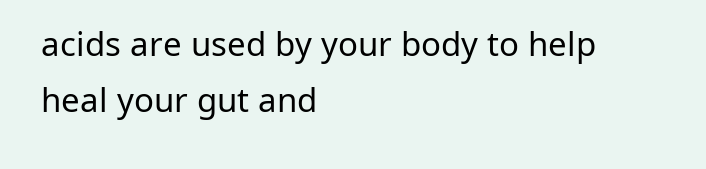acids are used by your body to help heal your gut and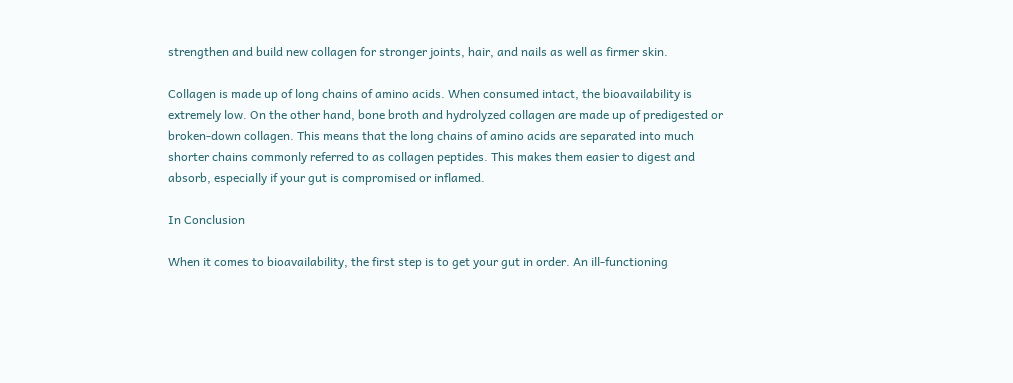strengthen and build new collagen for stronger joints, hair, and nails as well as firmer skin.

Collagen is made up of long chains of amino acids. When consumed intact, the bioavailability is extremely low. On the other hand, bone broth and hydrolyzed collagen are made up of predigested or broken-down collagen. This means that the long chains of amino acids are separated into much shorter chains commonly referred to as collagen peptides. This makes them easier to digest and absorb, especially if your gut is compromised or inflamed.

In Conclusion

When it comes to bioavailability, the first step is to get your gut in order. An ill-functioning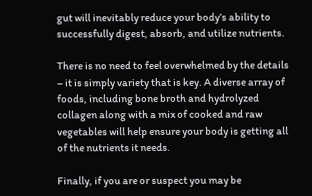gut will inevitably reduce your body’s ability to successfully digest, absorb, and utilize nutrients.

There is no need to feel overwhelmed by the details – it is simply variety that is key. A diverse array of foods, including bone broth and hydrolyzed collagen along with a mix of cooked and raw vegetables will help ensure your body is getting all of the nutrients it needs.

Finally, if you are or suspect you may be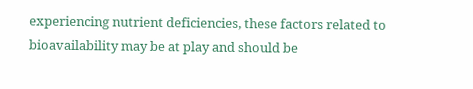experiencing nutrient deficiencies, these factors related to bioavailability may be at play and should be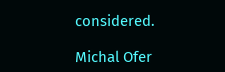considered.

Michal Ofer